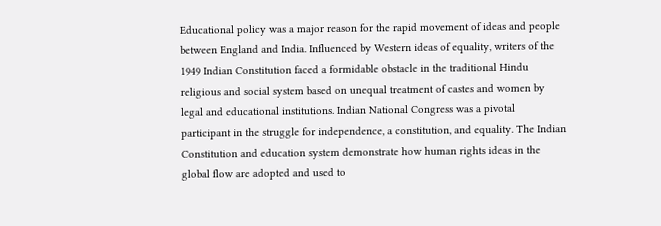Educational policy was a major reason for the rapid movement of ideas and people between England and India. Influenced by Western ideas of equality, writers of the 1949 Indian Constitution faced a formidable obstacle in the traditional Hindu religious and social system based on unequal treatment of castes and women by legal and educational institutions. Indian National Congress was a pivotal participant in the struggle for independence, a constitution, and equality. The Indian Constitution and education system demonstrate how human rights ideas in the global flow are adopted and used to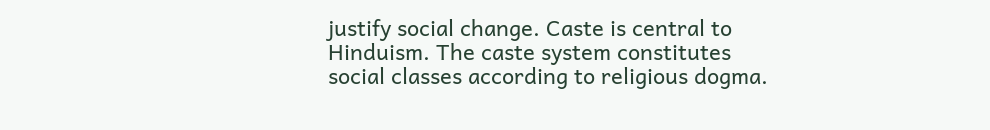justify social change. Caste is central to Hinduism. The caste system constitutes social classes according to religious dogma.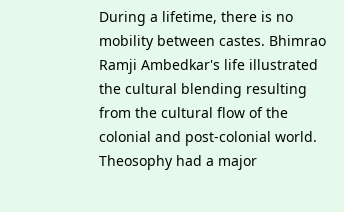During a lifetime, there is no mobility between castes. Bhimrao Ramji Ambedkar's life illustrated the cultural blending resulting from the cultural flow of the colonial and post-colonial world. Theosophy had a major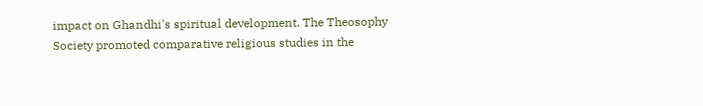impact on Ghandhi's spiritual development. The Theosophy Society promoted comparative religious studies in the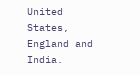United States, England and India.